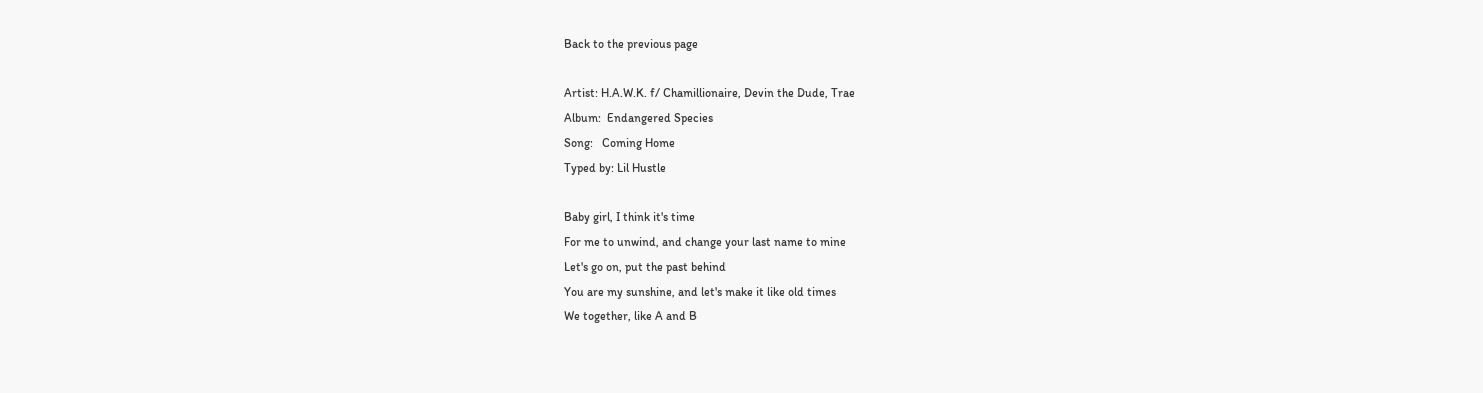Back to the previous page

Artist: H.A.W.K. f/ Chamillionaire, Devin the Dude, Trae
Album:  Endangered Species
Song:   Coming Home
Typed by: Lil Hustle

Baby girl, I think it's time
For me to unwind, and change your last name to mine
Let's go on, put the past behind
You are my sunshine, and let's make it like old times
We together, like A and B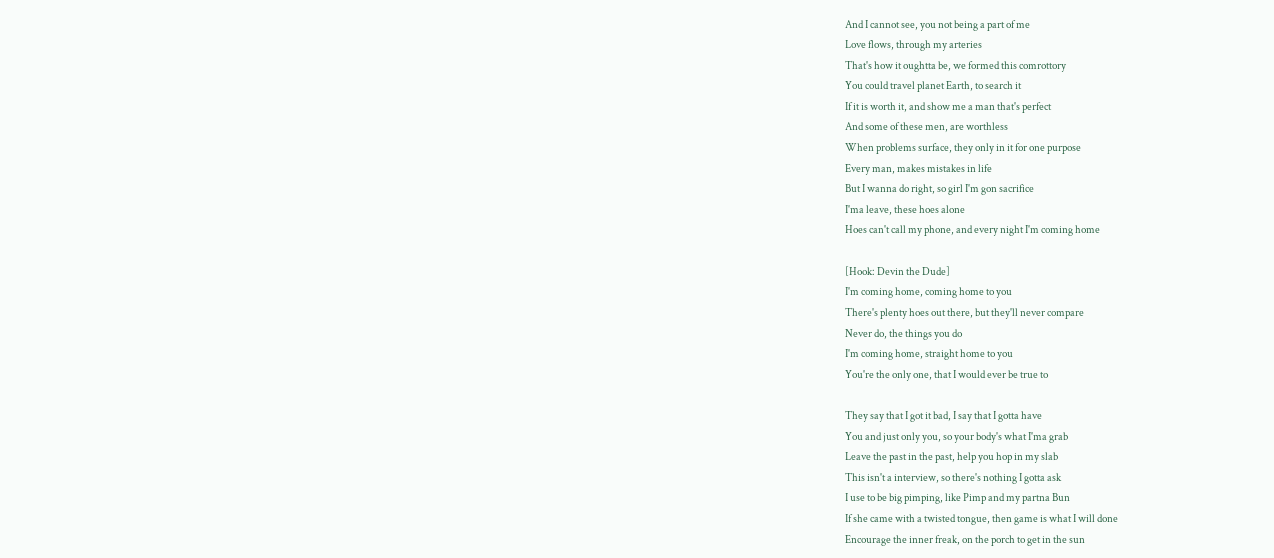And I cannot see, you not being a part of me
Love flows, through my arteries
That's how it oughtta be, we formed this comrottory
You could travel planet Earth, to search it
If it is worth it, and show me a man that's perfect
And some of these men, are worthless
When problems surface, they only in it for one purpose
Every man, makes mistakes in life
But I wanna do right, so girl I'm gon sacrifice
I'ma leave, these hoes alone
Hoes can't call my phone, and every night I'm coming home

[Hook: Devin the Dude]
I'm coming home, coming home to you
There's plenty hoes out there, but they'll never compare
Never do, the things you do
I'm coming home, straight home to you
You're the only one, that I would ever be true to

They say that I got it bad, I say that I gotta have
You and just only you, so your body's what I'ma grab
Leave the past in the past, help you hop in my slab
This isn't a interview, so there's nothing I gotta ask
I use to be big pimping, like Pimp and my partna Bun
If she came with a twisted tongue, then game is what I will done
Encourage the inner freak, on the porch to get in the sun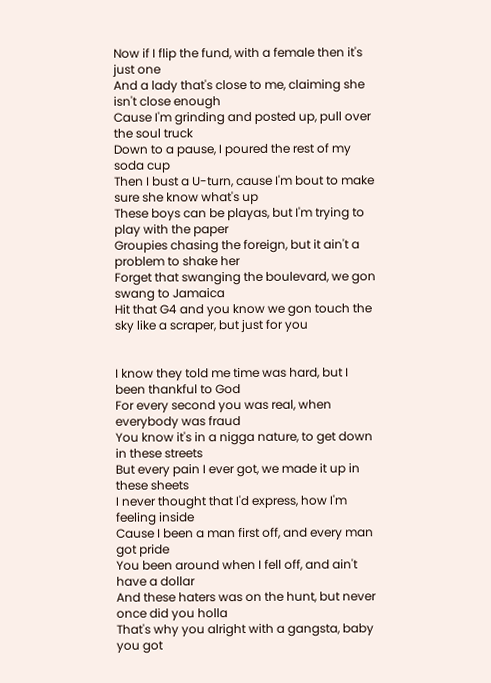Now if I flip the fund, with a female then it's just one
And a lady that's close to me, claiming she isn't close enough
Cause I'm grinding and posted up, pull over the soul truck
Down to a pause, I poured the rest of my soda cup
Then I bust a U-turn, cause I'm bout to make sure she know what's up
These boys can be playas, but I'm trying to play with the paper
Groupies chasing the foreign, but it ain't a problem to shake her
Forget that swanging the boulevard, we gon swang to Jamaica
Hit that G4 and you know we gon touch the sky like a scraper, but just for you


I know they told me time was hard, but I been thankful to God
For every second you was real, when everybody was fraud
You know it's in a nigga nature, to get down in these streets
But every pain I ever got, we made it up in these sheets
I never thought that I'd express, how I'm feeling inside
Cause I been a man first off, and every man got pride
You been around when I fell off, and ain't have a dollar
And these haters was on the hunt, but never once did you holla
That's why you alright with a gangsta, baby you got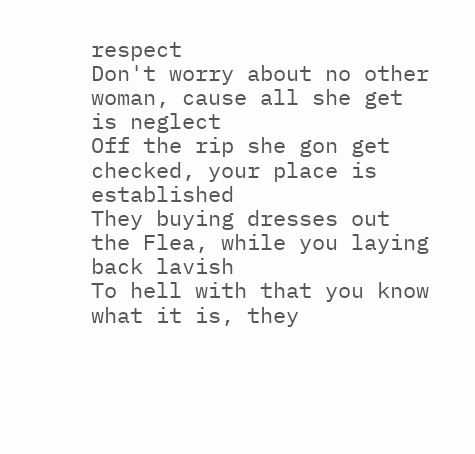respect
Don't worry about no other woman, cause all she get is neglect
Off the rip she gon get checked, your place is established
They buying dresses out the Flea, while you laying back lavish
To hell with that you know what it is, they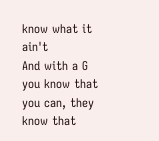know what it ain't
And with a G you know that you can, they know that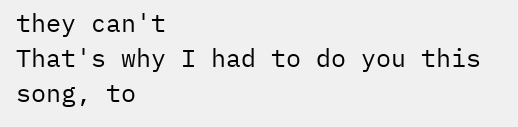they can't
That's why I had to do you this song, to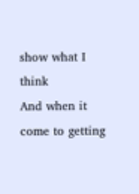show what I think
And when it come to getting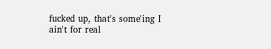fucked up, that's some'ing I ain't for real